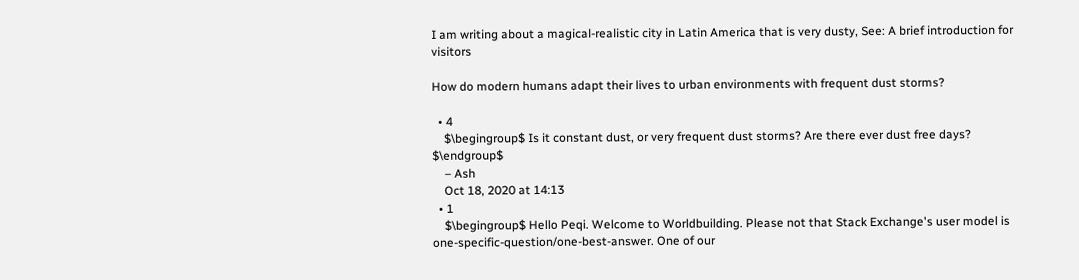I am writing about a magical-realistic city in Latin America that is very dusty, See: A brief introduction for visitors

How do modern humans adapt their lives to urban environments with frequent dust storms?

  • 4
    $\begingroup$ Is it constant dust, or very frequent dust storms? Are there ever dust free days? $\endgroup$
    – Ash
    Oct 18, 2020 at 14:13
  • 1
    $\begingroup$ Hello Peqi. Welcome to Worldbuilding. Please not that Stack Exchange's user model is one-specific-question/one-best-answer. One of our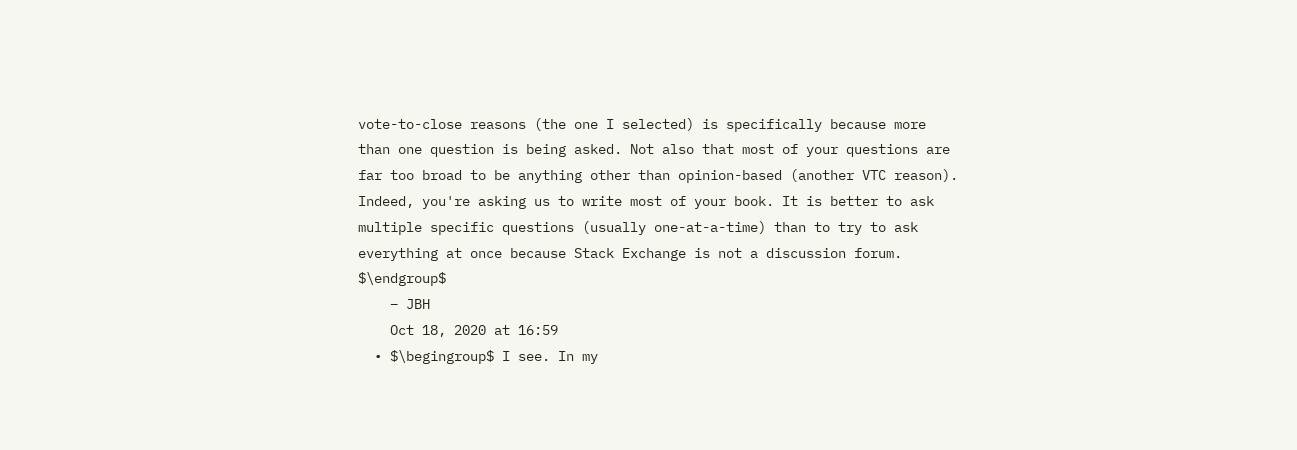vote-to-close reasons (the one I selected) is specifically because more than one question is being asked. Not also that most of your questions are far too broad to be anything other than opinion-based (another VTC reason). Indeed, you're asking us to write most of your book. It is better to ask multiple specific questions (usually one-at-a-time) than to try to ask everything at once because Stack Exchange is not a discussion forum. $\endgroup$
    – JBH
    Oct 18, 2020 at 16:59
  • $\begingroup$ I see. In my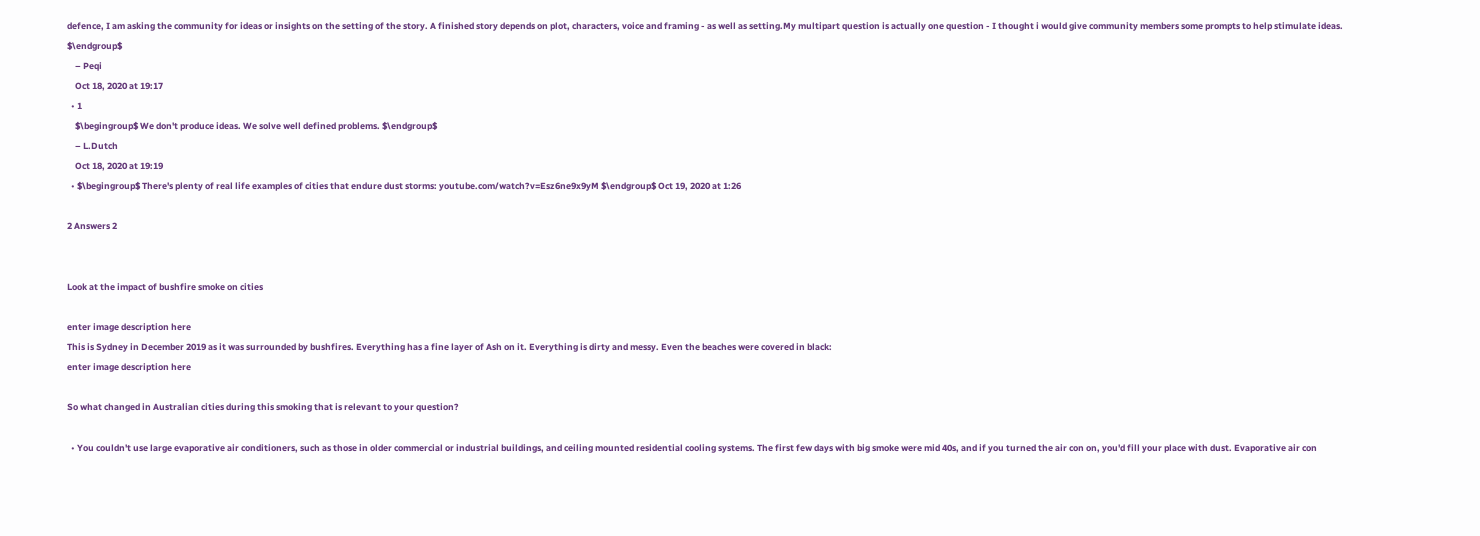defence, I am asking the community for ideas or insights on the setting of the story. A finished story depends on plot, characters, voice and framing - as well as setting.My multipart question is actually one question - I thought i would give community members some prompts to help stimulate ideas. $\endgroup$
    – Peqi
    Oct 18, 2020 at 19:17
  • 1
    $\begingroup$ We don't produce ideas. We solve well defined problems. $\endgroup$
    – L.Dutch
    Oct 18, 2020 at 19:19
  • $\begingroup$ There's plenty of real life examples of cities that endure dust storms: youtube.com/watch?v=Esz6ne9x9yM $\endgroup$ Oct 19, 2020 at 1:26

2 Answers 2


Look at the impact of bushfire smoke on cities

enter image description here
This is Sydney in December 2019 as it was surrounded by bushfires. Everything has a fine layer of Ash on it. Everything is dirty and messy. Even the beaches were covered in black:
enter image description here

So what changed in Australian cities during this smoking that is relevant to your question?

  • You couldn't use large evaporative air conditioners, such as those in older commercial or industrial buildings, and ceiling mounted residential cooling systems. The first few days with big smoke were mid 40s, and if you turned the air con on, you'd fill your place with dust. Evaporative air con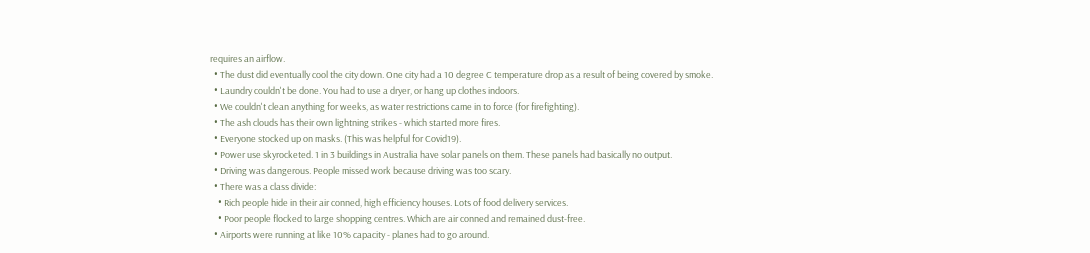requires an airflow.
  • The dust did eventually cool the city down. One city had a 10 degree C temperature drop as a result of being covered by smoke.
  • Laundry couldn't be done. You had to use a dryer, or hang up clothes indoors.
  • We couldn't clean anything for weeks, as water restrictions came in to force (for firefighting).
  • The ash clouds has their own lightning strikes - which started more fires.
  • Everyone stocked up on masks. (This was helpful for Covid19).
  • Power use skyrocketed. 1 in 3 buildings in Australia have solar panels on them. These panels had basically no output.
  • Driving was dangerous. People missed work because driving was too scary.
  • There was a class divide:
    • Rich people hide in their air conned, high efficiency houses. Lots of food delivery services.
    • Poor people flocked to large shopping centres. Which are air conned and remained dust-free.
  • Airports were running at like 10% capacity - planes had to go around.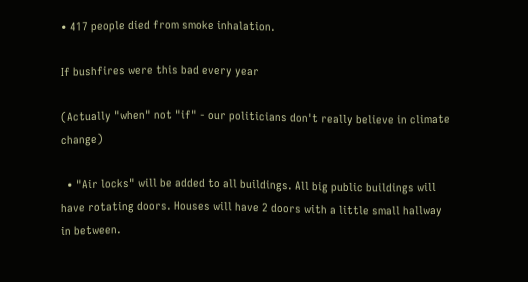• 417 people died from smoke inhalation.

If bushfires were this bad every year

(Actually "when" not "if" - our politicians don't really believe in climate change)

  • "Air locks" will be added to all buildings. All big public buildings will have rotating doors. Houses will have 2 doors with a little small hallway in between.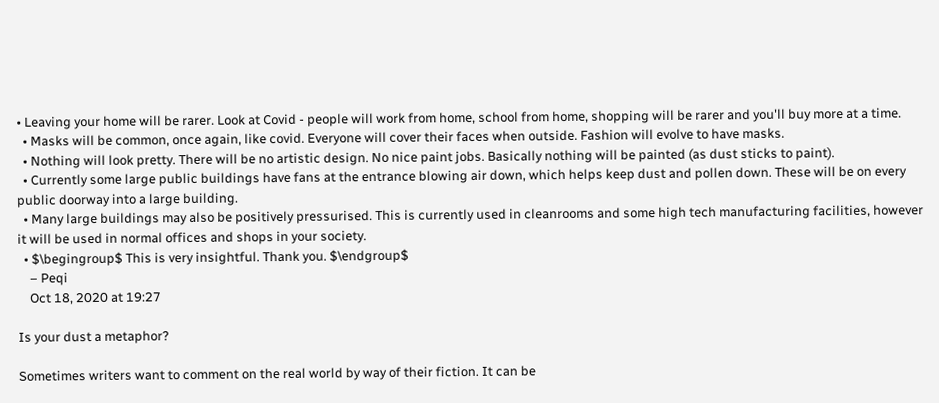• Leaving your home will be rarer. Look at Covid - people will work from home, school from home, shopping will be rarer and you'll buy more at a time.
  • Masks will be common, once again, like covid. Everyone will cover their faces when outside. Fashion will evolve to have masks.
  • Nothing will look pretty. There will be no artistic design. No nice paint jobs. Basically nothing will be painted (as dust sticks to paint).
  • Currently some large public buildings have fans at the entrance blowing air down, which helps keep dust and pollen down. These will be on every public doorway into a large building.
  • Many large buildings may also be positively pressurised. This is currently used in cleanrooms and some high tech manufacturing facilities, however it will be used in normal offices and shops in your society.
  • $\begingroup$ This is very insightful. Thank you. $\endgroup$
    – Peqi
    Oct 18, 2020 at 19:27

Is your dust a metaphor?

Sometimes writers want to comment on the real world by way of their fiction. It can be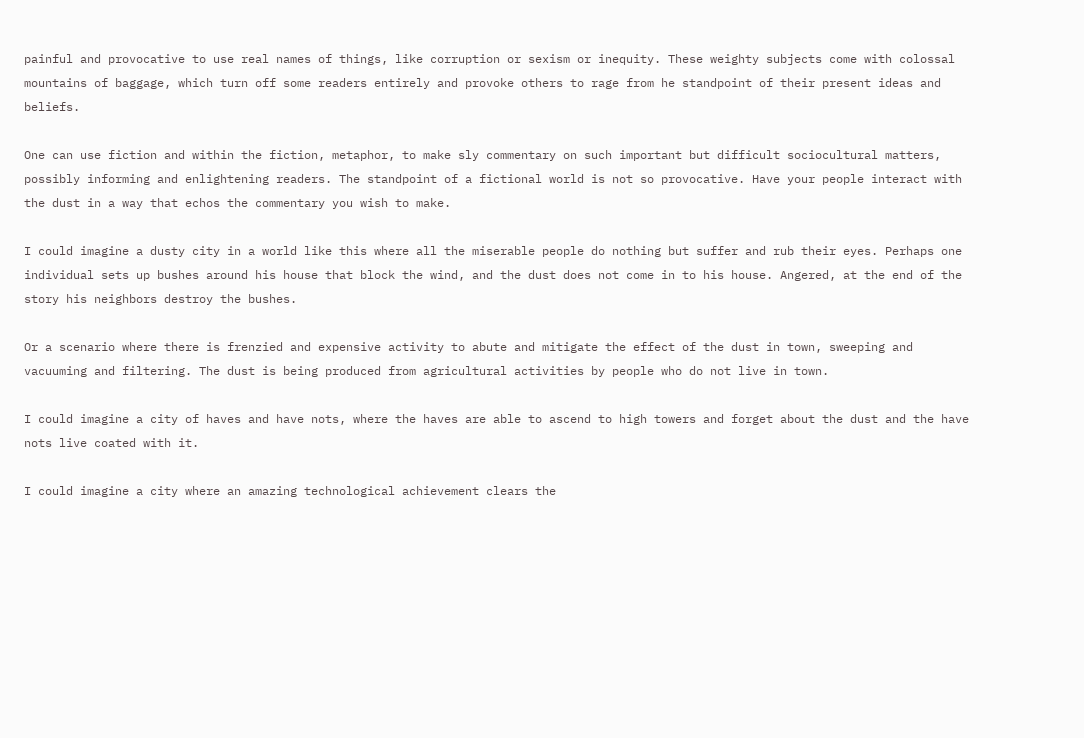painful and provocative to use real names of things, like corruption or sexism or inequity. These weighty subjects come with colossal mountains of baggage, which turn off some readers entirely and provoke others to rage from he standpoint of their present ideas and beliefs.

One can use fiction and within the fiction, metaphor, to make sly commentary on such important but difficult sociocultural matters, possibly informing and enlightening readers. The standpoint of a fictional world is not so provocative. Have your people interact with the dust in a way that echos the commentary you wish to make.

I could imagine a dusty city in a world like this where all the miserable people do nothing but suffer and rub their eyes. Perhaps one individual sets up bushes around his house that block the wind, and the dust does not come in to his house. Angered, at the end of the story his neighbors destroy the bushes.

Or a scenario where there is frenzied and expensive activity to abute and mitigate the effect of the dust in town, sweeping and vacuuming and filtering. The dust is being produced from agricultural activities by people who do not live in town.

I could imagine a city of haves and have nots, where the haves are able to ascend to high towers and forget about the dust and the have nots live coated with it.

I could imagine a city where an amazing technological achievement clears the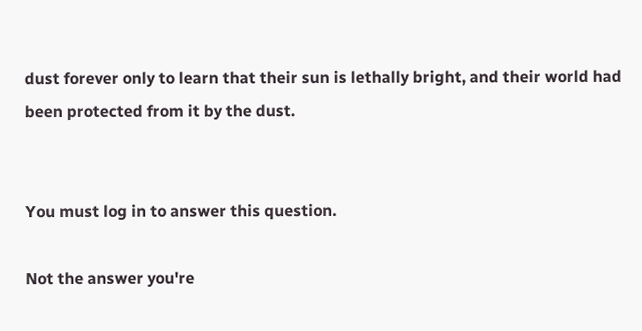dust forever only to learn that their sun is lethally bright, and their world had been protected from it by the dust.


You must log in to answer this question.

Not the answer you're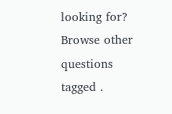looking for? Browse other questions tagged .